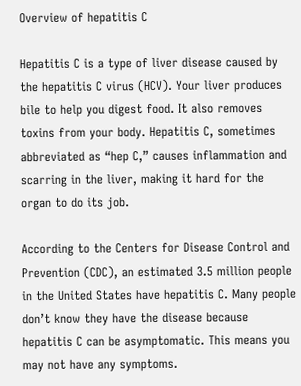Overview of hepatitis C

Hepatitis C is a type of liver disease caused by the hepatitis C virus (HCV). Your liver produces bile to help you digest food. It also removes toxins from your body. Hepatitis C, sometimes abbreviated as “hep C,” causes inflammation and scarring in the liver, making it hard for the organ to do its job.

According to the Centers for Disease Control and Prevention (CDC), an estimated 3.5 million people in the United States have hepatitis C. Many people don’t know they have the disease because hepatitis C can be asymptomatic. This means you may not have any symptoms.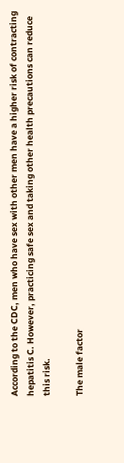According to the CDC, men who have sex with other men have a higher risk of contracting hepatitis C. However, practicing safe sex and taking other health precautions can reduce this risk.

The male factor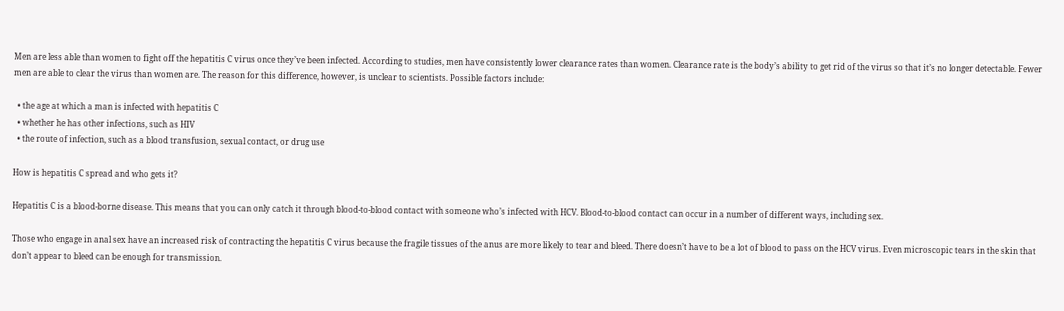Men are less able than women to fight off the hepatitis C virus once they’ve been infected. According to studies, men have consistently lower clearance rates than women. Clearance rate is the body’s ability to get rid of the virus so that it’s no longer detectable. Fewer men are able to clear the virus than women are. The reason for this difference, however, is unclear to scientists. Possible factors include:

  • the age at which a man is infected with hepatitis C
  • whether he has other infections, such as HIV
  • the route of infection, such as a blood transfusion, sexual contact, or drug use

How is hepatitis C spread and who gets it?

Hepatitis C is a blood-borne disease. This means that you can only catch it through blood-to-blood contact with someone who’s infected with HCV. Blood-to-blood contact can occur in a number of different ways, including sex.

Those who engage in anal sex have an increased risk of contracting the hepatitis C virus because the fragile tissues of the anus are more likely to tear and bleed. There doesn’t have to be a lot of blood to pass on the HCV virus. Even microscopic tears in the skin that don’t appear to bleed can be enough for transmission.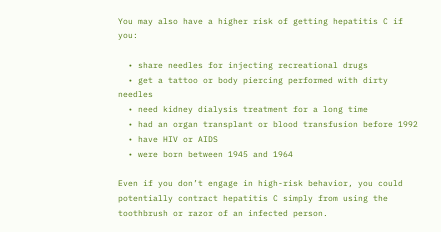You may also have a higher risk of getting hepatitis C if you:

  • share needles for injecting recreational drugs
  • get a tattoo or body piercing performed with dirty needles
  • need kidney dialysis treatment for a long time
  • had an organ transplant or blood transfusion before 1992
  • have HIV or AIDS
  • were born between 1945 and 1964

Even if you don’t engage in high-risk behavior, you could potentially contract hepatitis C simply from using the toothbrush or razor of an infected person.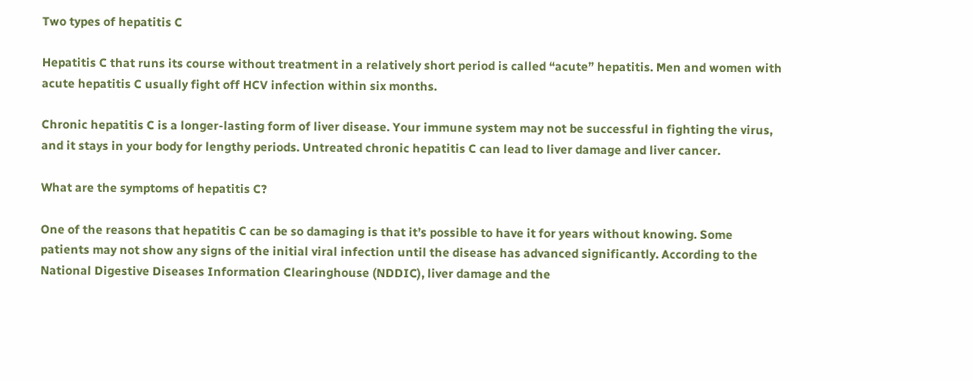Two types of hepatitis C

Hepatitis C that runs its course without treatment in a relatively short period is called “acute” hepatitis. Men and women with acute hepatitis C usually fight off HCV infection within six months.

Chronic hepatitis C is a longer-lasting form of liver disease. Your immune system may not be successful in fighting the virus, and it stays in your body for lengthy periods. Untreated chronic hepatitis C can lead to liver damage and liver cancer.

What are the symptoms of hepatitis C?

One of the reasons that hepatitis C can be so damaging is that it’s possible to have it for years without knowing. Some patients may not show any signs of the initial viral infection until the disease has advanced significantly. According to the National Digestive Diseases Information Clearinghouse (NDDIC), liver damage and the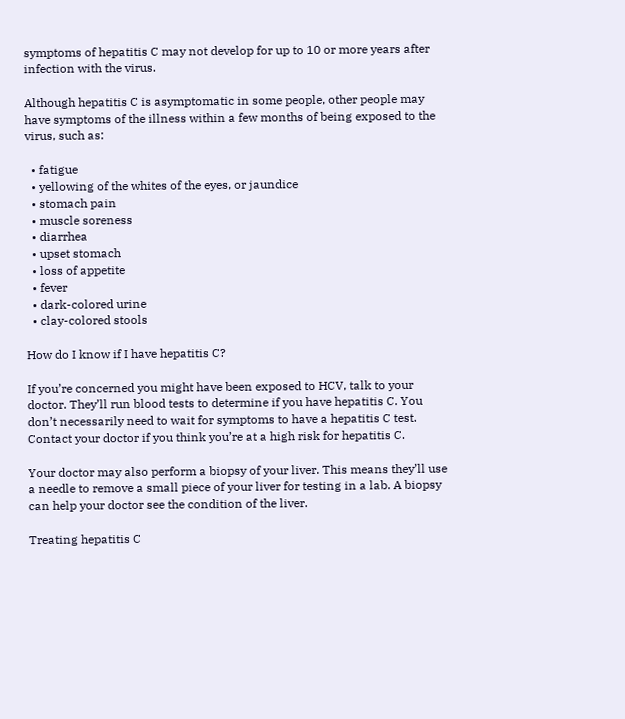symptoms of hepatitis C may not develop for up to 10 or more years after infection with the virus.

Although hepatitis C is asymptomatic in some people, other people may have symptoms of the illness within a few months of being exposed to the virus, such as:

  • fatigue
  • yellowing of the whites of the eyes, or jaundice
  • stomach pain
  • muscle soreness
  • diarrhea
  • upset stomach
  • loss of appetite
  • fever
  • dark-colored urine
  • clay-colored stools

How do I know if I have hepatitis C?

If you’re concerned you might have been exposed to HCV, talk to your doctor. They’ll run blood tests to determine if you have hepatitis C. You don’t necessarily need to wait for symptoms to have a hepatitis C test. Contact your doctor if you think you’re at a high risk for hepatitis C.

Your doctor may also perform a biopsy of your liver. This means they’ll use a needle to remove a small piece of your liver for testing in a lab. A biopsy can help your doctor see the condition of the liver.

Treating hepatitis C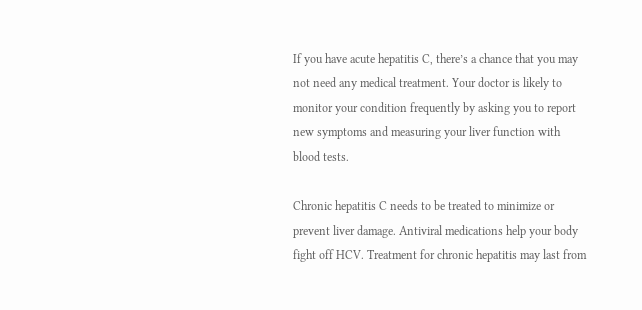If you have acute hepatitis C, there’s a chance that you may not need any medical treatment. Your doctor is likely to monitor your condition frequently by asking you to report new symptoms and measuring your liver function with blood tests.

Chronic hepatitis C needs to be treated to minimize or prevent liver damage. Antiviral medications help your body fight off HCV. Treatment for chronic hepatitis may last from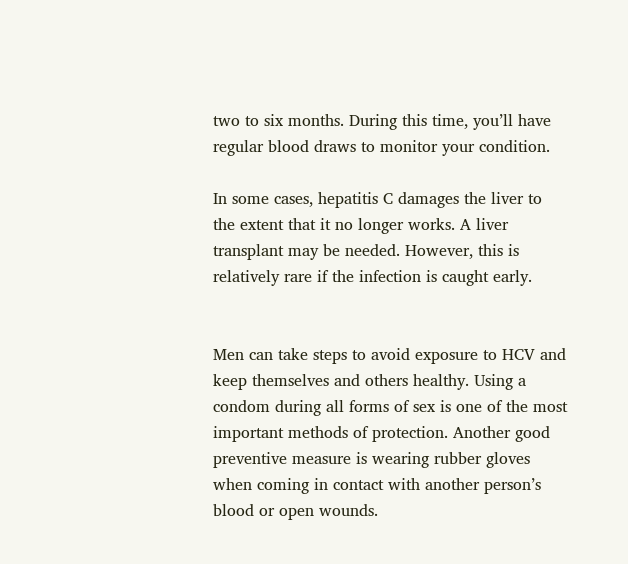two to six months. During this time, you’ll have regular blood draws to monitor your condition.

In some cases, hepatitis C damages the liver to the extent that it no longer works. A liver transplant may be needed. However, this is relatively rare if the infection is caught early.


Men can take steps to avoid exposure to HCV and keep themselves and others healthy. Using a condom during all forms of sex is one of the most important methods of protection. Another good preventive measure is wearing rubber gloves when coming in contact with another person’s blood or open wounds.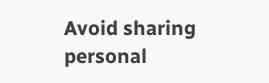Avoid sharing personal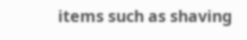items such as shaving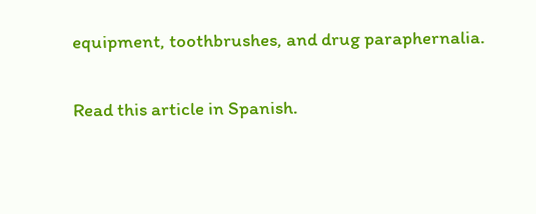equipment, toothbrushes, and drug paraphernalia.

Read this article in Spanish.